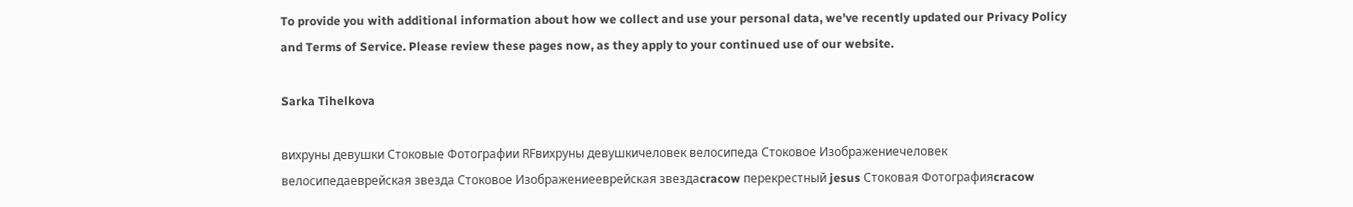To provide you with additional information about how we collect and use your personal data, we've recently updated our Privacy Policy and Terms of Service. Please review these pages now, as they apply to your continued use of our website.

Sarka Tihelkova

вихруны девушки Стоковые Фотографии RFвихруны девушкичеловек велосипеда Стоковое Изображениечеловек велосипедаеврейская звезда Стоковое Изображениееврейская звездаcracow перекрестный jesus Стоковая Фотографияcracow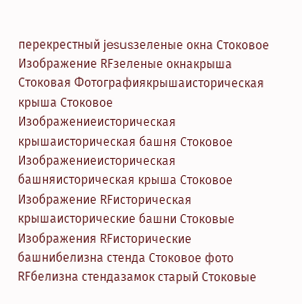перекрестный jesusзеленые окна Стоковое Изображение RFзеленые окнакрыша Стоковая Фотографиякрышаисторическая крыша Стоковое Изображениеисторическая крышаисторическая башня Стоковое Изображениеисторическая башняисторическая крыша Стоковое Изображение RFисторическая крышаисторические башни Стоковые Изображения RFисторические башнибелизна стенда Стоковое фото RFбелизна стендазамок старый Стоковые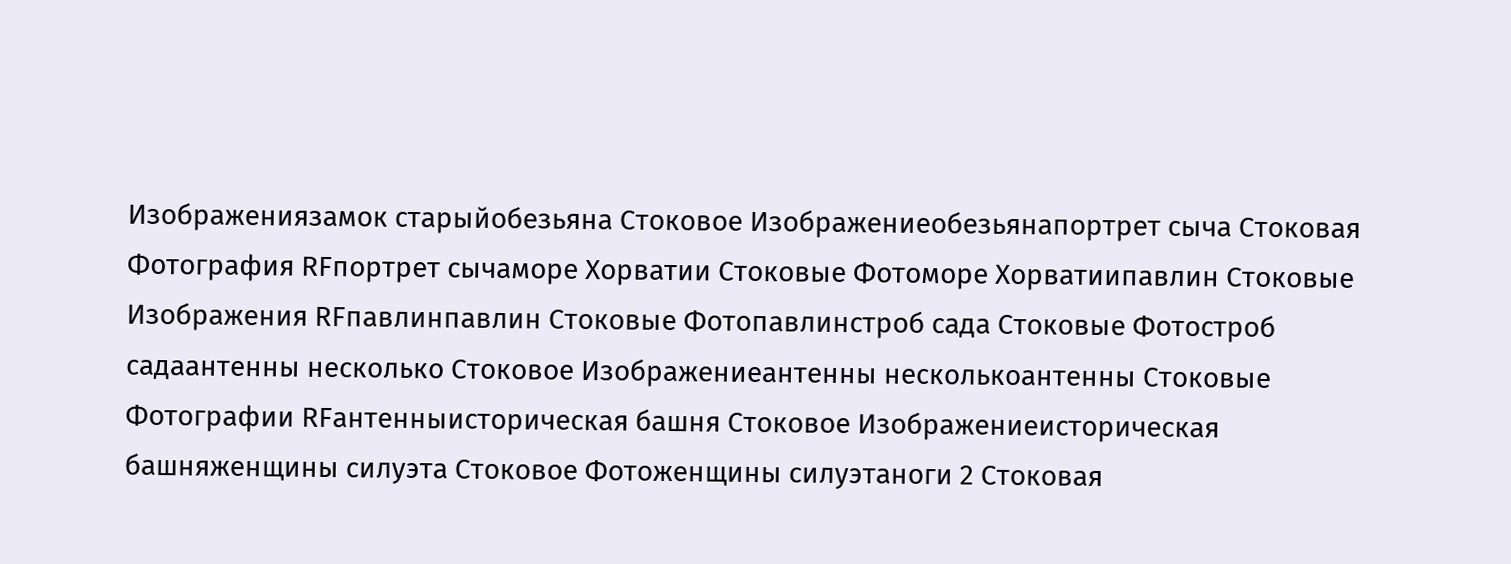Изображениязамок старыйобезьяна Стоковое Изображениеобезьянапортрет сыча Стоковая Фотография RFпортрет сычаморе Хорватии Стоковые Фотоморе Хорватиипавлин Стоковые Изображения RFпавлинпавлин Стоковые Фотопавлинстроб сада Стоковые Фотостроб садаантенны несколько Стоковое Изображениеантенны несколькоантенны Стоковые Фотографии RFантенныисторическая башня Стоковое Изображениеисторическая башняженщины силуэта Стоковое Фотоженщины силуэтаноги 2 Стоковая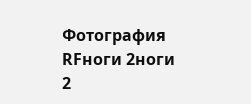Фотография RFноги 2ноги 2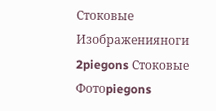Стоковые Изображенияноги 2piegons Стоковые Фотоpiegons